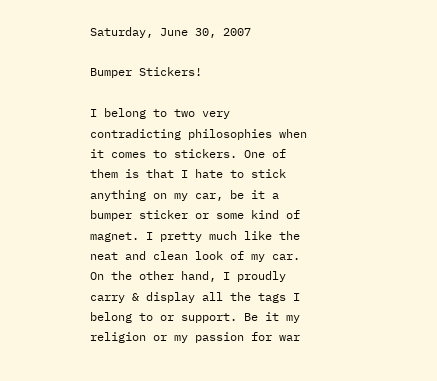Saturday, June 30, 2007

Bumper Stickers!

I belong to two very contradicting philosophies when it comes to stickers. One of them is that I hate to stick anything on my car, be it a bumper sticker or some kind of magnet. I pretty much like the neat and clean look of my car. On the other hand, I proudly carry & display all the tags I belong to or support. Be it my religion or my passion for war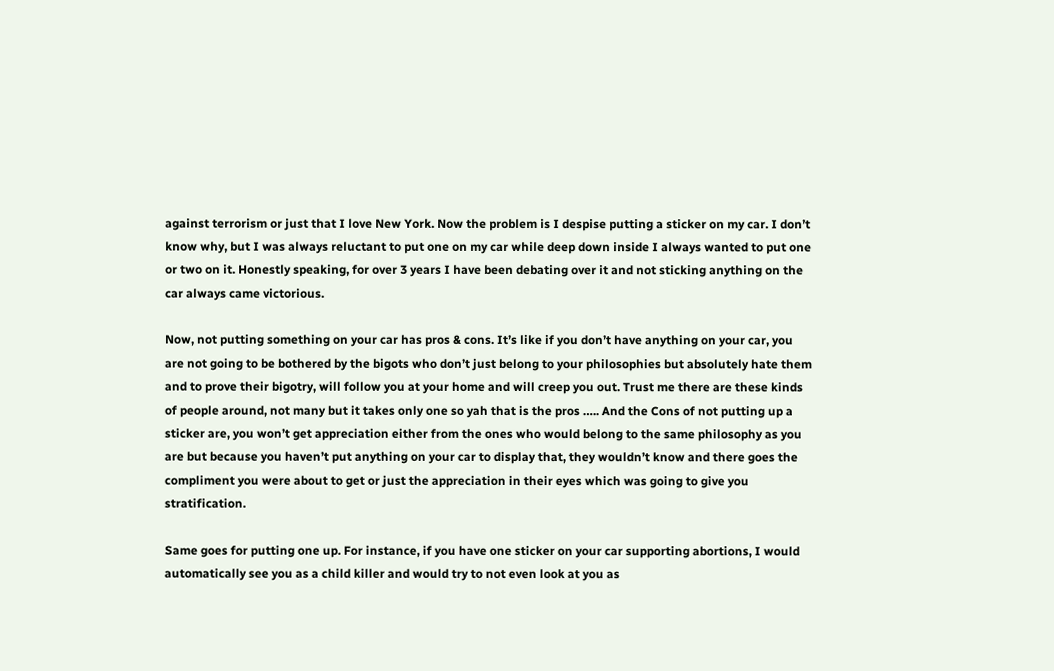against terrorism or just that I love New York. Now the problem is I despise putting a sticker on my car. I don’t know why, but I was always reluctant to put one on my car while deep down inside I always wanted to put one or two on it. Honestly speaking, for over 3 years I have been debating over it and not sticking anything on the car always came victorious.

Now, not putting something on your car has pros & cons. It’s like if you don’t have anything on your car, you are not going to be bothered by the bigots who don’t just belong to your philosophies but absolutely hate them and to prove their bigotry, will follow you at your home and will creep you out. Trust me there are these kinds of people around, not many but it takes only one so yah that is the pros ….. And the Cons of not putting up a sticker are, you won’t get appreciation either from the ones who would belong to the same philosophy as you are but because you haven’t put anything on your car to display that, they wouldn’t know and there goes the compliment you were about to get or just the appreciation in their eyes which was going to give you stratification.

Same goes for putting one up. For instance, if you have one sticker on your car supporting abortions, I would automatically see you as a child killer and would try to not even look at you as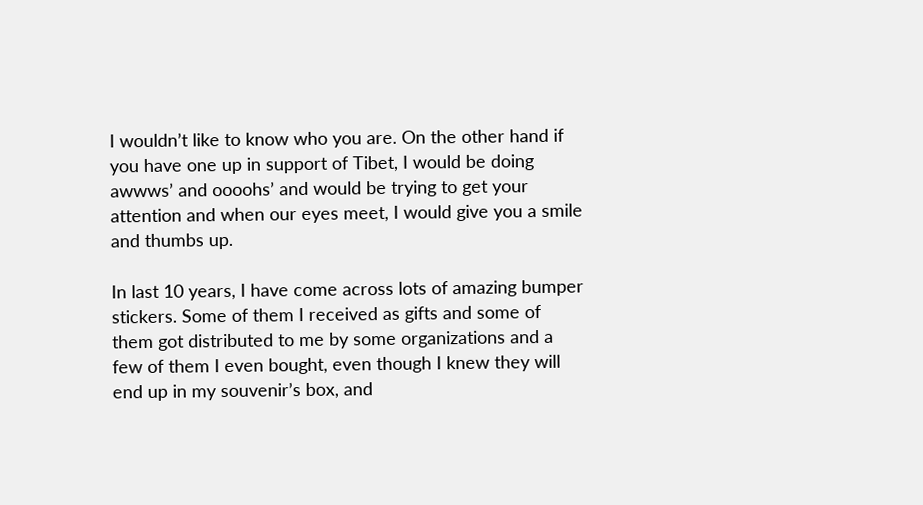I wouldn’t like to know who you are. On the other hand if you have one up in support of Tibet, I would be doing awwws’ and oooohs’ and would be trying to get your attention and when our eyes meet, I would give you a smile and thumbs up.

In last 10 years, I have come across lots of amazing bumper stickers. Some of them I received as gifts and some of them got distributed to me by some organizations and a few of them I even bought, even though I knew they will end up in my souvenir’s box, and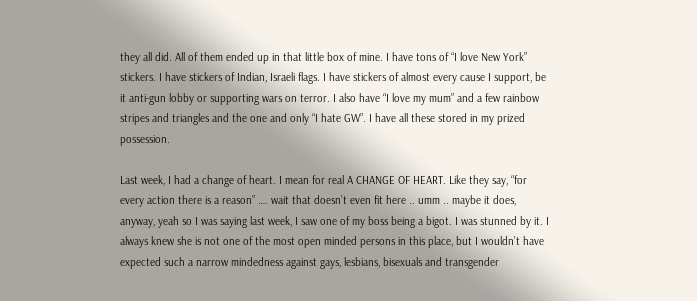they all did. All of them ended up in that little box of mine. I have tons of “I love New York” stickers. I have stickers of Indian, Israeli flags. I have stickers of almost every cause I support, be it anti-gun lobby or supporting wars on terror. I also have “I love my mum” and a few rainbow stripes and triangles and the one and only “I hate GW”. I have all these stored in my prized possession.

Last week, I had a change of heart. I mean for real A CHANGE OF HEART. Like they say, “for every action there is a reason” …. wait that doesn’t even fit here .. umm .. maybe it does, anyway, yeah so I was saying last week, I saw one of my boss being a bigot. I was stunned by it. I always knew she is not one of the most open minded persons in this place, but I wouldn’t have expected such a narrow mindedness against gays, lesbians, bisexuals and transgender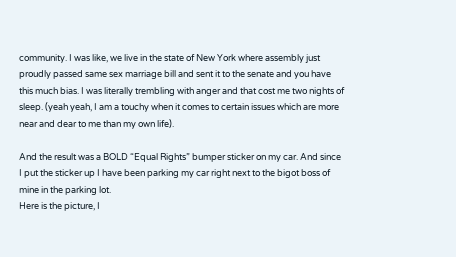community. I was like, we live in the state of New York where assembly just proudly passed same sex marriage bill and sent it to the senate and you have this much bias. I was literally trembling with anger and that cost me two nights of sleep. (yeah yeah, I am a touchy when it comes to certain issues which are more near and dear to me than my own life).

And the result was a BOLD “Equal Rights” bumper sticker on my car. And since I put the sticker up I have been parking my car right next to the bigot boss of mine in the parking lot.
Here is the picture, I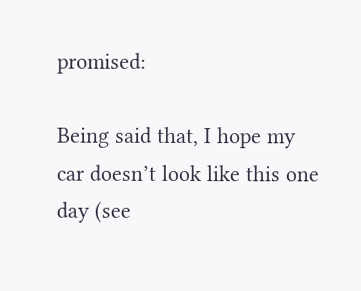promised:

Being said that, I hope my car doesn’t look like this one day (see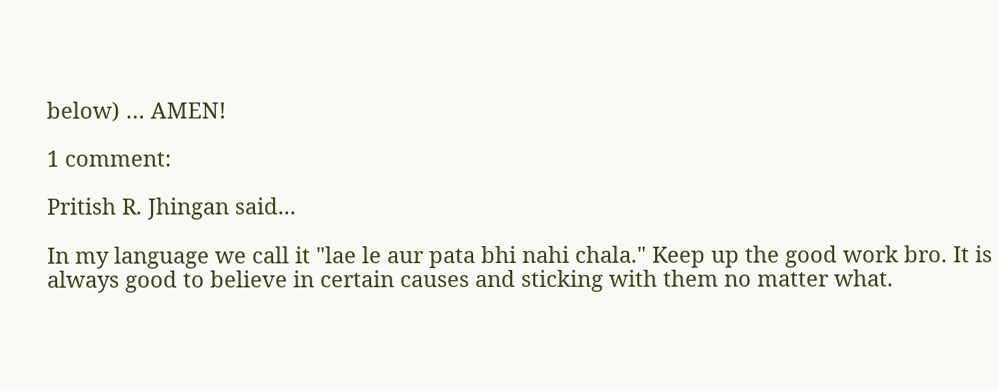below) … AMEN!

1 comment:

Pritish R. Jhingan said...

In my language we call it "lae le aur pata bhi nahi chala." Keep up the good work bro. It is always good to believe in certain causes and sticking with them no matter what.